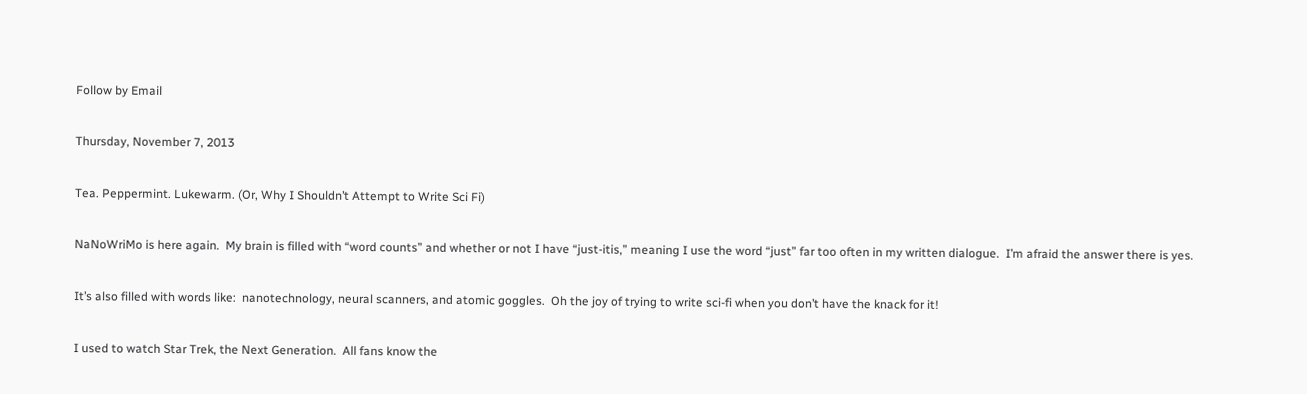Follow by Email

Thursday, November 7, 2013

Tea. Peppermint. Lukewarm. (Or, Why I Shouldn’t Attempt to Write Sci Fi)

NaNoWriMo is here again.  My brain is filled with “word counts” and whether or not I have “just-itis,” meaning I use the word “just” far too often in my written dialogue.  I’m afraid the answer there is yes.

It’s also filled with words like:  nanotechnology, neural scanners, and atomic goggles.  Oh the joy of trying to write sci-fi when you don’t have the knack for it!

I used to watch Star Trek, the Next Generation.  All fans know the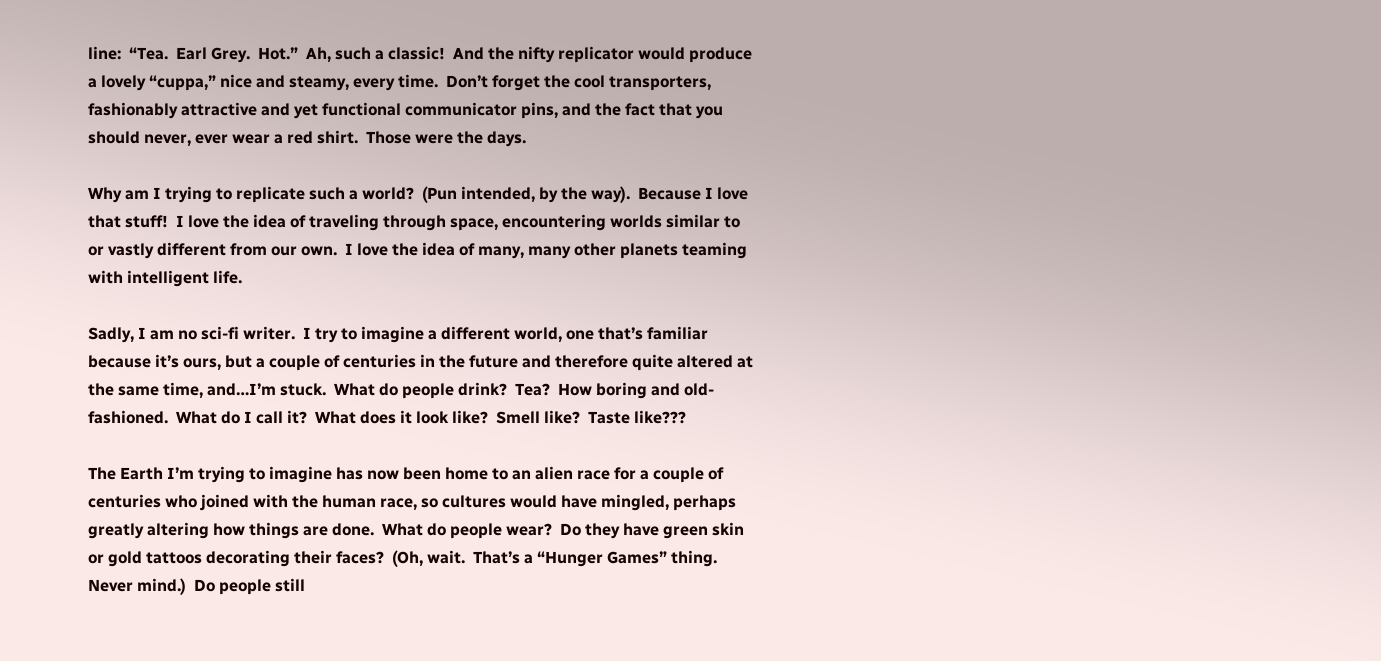line:  “Tea.  Earl Grey.  Hot.”  Ah, such a classic!  And the nifty replicator would produce a lovely “cuppa,” nice and steamy, every time.  Don’t forget the cool transporters, fashionably attractive and yet functional communicator pins, and the fact that you should never, ever wear a red shirt.  Those were the days.

Why am I trying to replicate such a world?  (Pun intended, by the way).  Because I love that stuff!  I love the idea of traveling through space, encountering worlds similar to or vastly different from our own.  I love the idea of many, many other planets teaming with intelligent life.

Sadly, I am no sci-fi writer.  I try to imagine a different world, one that’s familiar because it’s ours, but a couple of centuries in the future and therefore quite altered at the same time, and…I’m stuck.  What do people drink?  Tea?  How boring and old-fashioned.  What do I call it?  What does it look like?  Smell like?  Taste like???

The Earth I’m trying to imagine has now been home to an alien race for a couple of centuries who joined with the human race, so cultures would have mingled, perhaps greatly altering how things are done.  What do people wear?  Do they have green skin or gold tattoos decorating their faces?  (Oh, wait.  That’s a “Hunger Games” thing.  Never mind.)  Do people still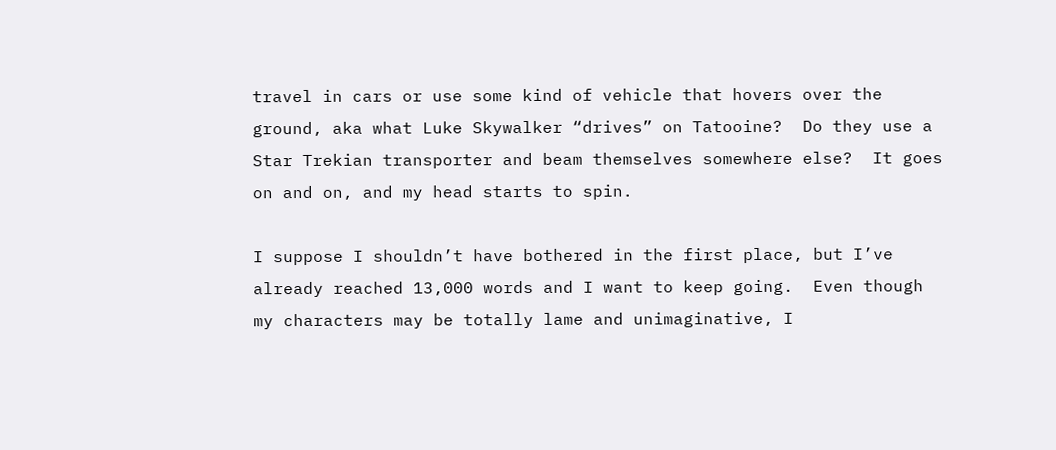travel in cars or use some kind of vehicle that hovers over the ground, aka what Luke Skywalker “drives” on Tatooine?  Do they use a Star Trekian transporter and beam themselves somewhere else?  It goes on and on, and my head starts to spin.

I suppose I shouldn’t have bothered in the first place, but I’ve already reached 13,000 words and I want to keep going.  Even though my characters may be totally lame and unimaginative, I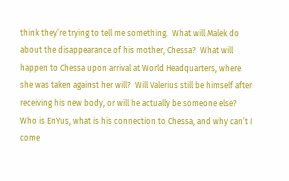think they’re trying to tell me something.  What will Malek do about the disappearance of his mother, Chessa?  What will happen to Chessa upon arrival at World Headquarters, where she was taken against her will?  Will Valerius still be himself after receiving his new body, or will he actually be someone else?  Who is EnYus, what is his connection to Chessa, and why can’t I come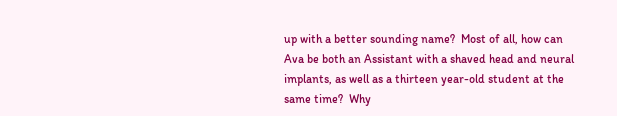up with a better sounding name?  Most of all, how can Ava be both an Assistant with a shaved head and neural implants, as well as a thirteen year-old student at the same time?  Why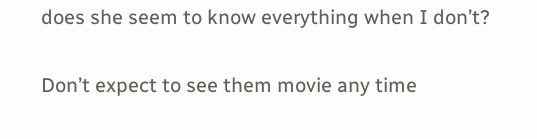does she seem to know everything when I don’t?

Don’t expect to see them movie any time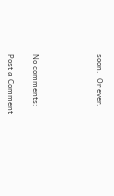soon.  Or ever.




No comments:

Post a Comment